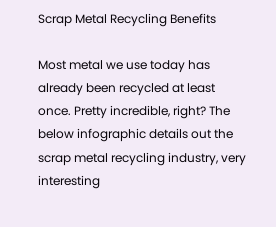Scrap Metal Recycling Benefits

Most metal we use today has already been recycled at least once. Pretty incredible, right? The below infographic details out the scrap metal recycling industry, very interesting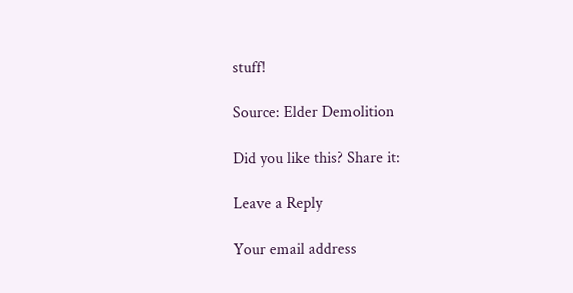stuff!

Source: Elder Demolition

Did you like this? Share it:

Leave a Reply

Your email address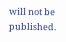will not be published.